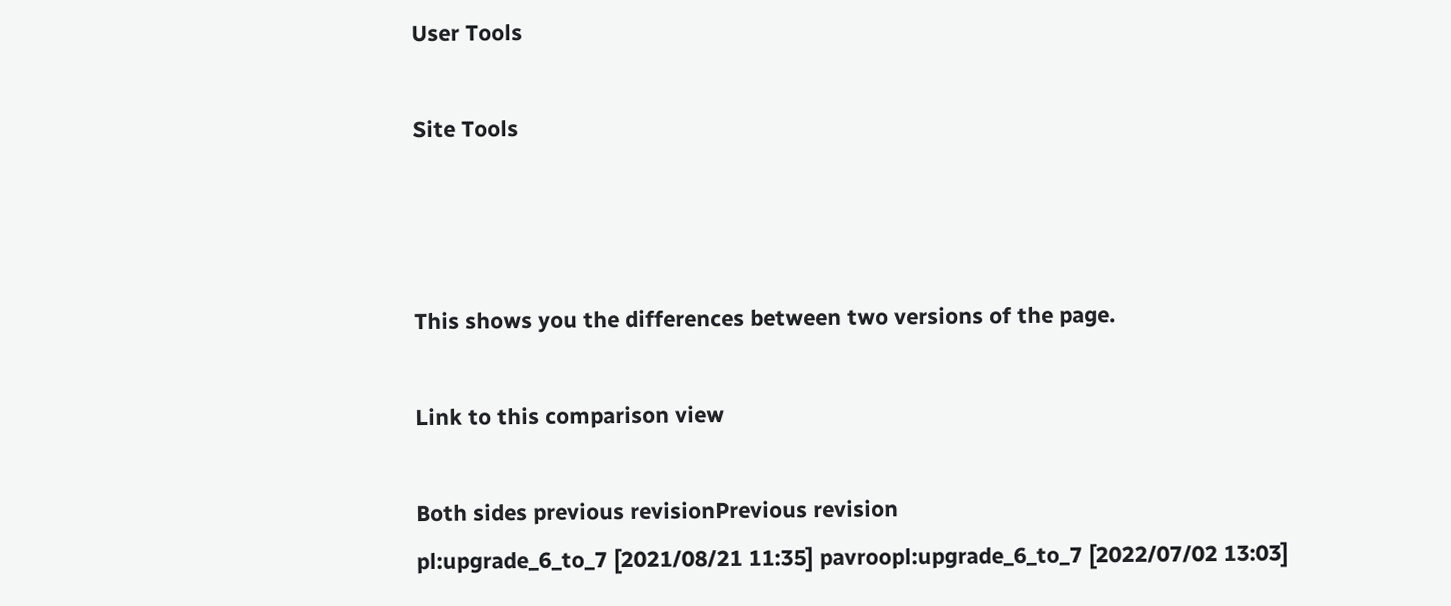User Tools

Site Tools



This shows you the differences between two versions of the page.

Link to this comparison view

Both sides previous revisionPrevious revision
pl:upgrade_6_to_7 [2021/08/21 11:35] pavroopl:upgrade_6_to_7 [2022/07/02 13:03]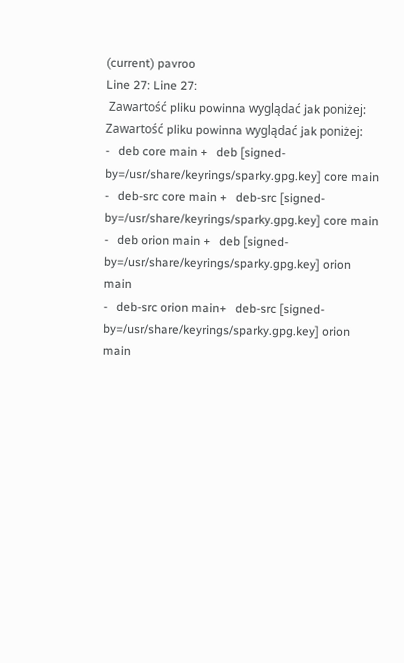(current) pavroo
Line 27: Line 27:
 Zawartość pliku powinna wyglądać jak poniżej: Zawartość pliku powinna wyglądać jak poniżej:
-   deb core main +   deb [signed-by=/usr/share/keyrings/sparky.gpg.key] core main
-   deb-src core main +   deb-src [signed-by=/usr/share/keyrings/sparky.gpg.key] core main
-   deb orion main +   deb [signed-by=/usr/share/keyrings/sparky.gpg.key] orion main
-   deb-src orion main+   deb-src [signed-by=/usr/share/keyrings/sparky.gpg.key] orion main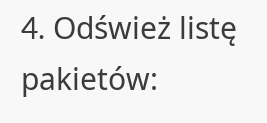4. Odśwież listę pakietów: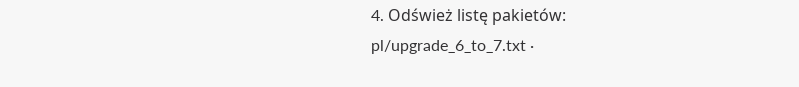4. Odśwież listę pakietów:
pl/upgrade_6_to_7.txt ·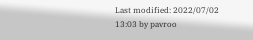Last modified: 2022/07/02 13:03 by pavroo